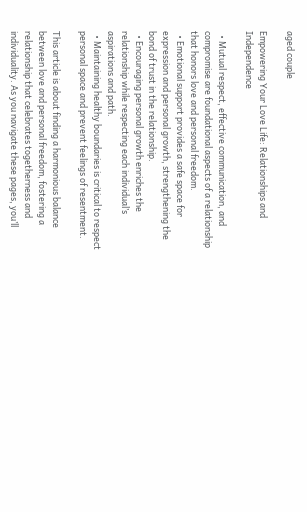aged couple

Empowering Your Love Life: Relationships and Independence

  • Mutual respect, effective communication, and compromise are foundational aspects of a relationship that honors love and personal freedom.
  • Emotional support provides a safe space for expression and personal growth, strengthening the bond of trust in the relationship.
  • Encouraging personal growth enriches the relationship while respecting each individual’s aspirations and path.
  • Maintaining healthy boundaries is critical to respect personal space and prevent feelings of resentment.

This article is about finding a harmonious balance between love and personal freedom, fostering a relationship that celebrates togetherness and individuality. As you navigate these pages, you’ll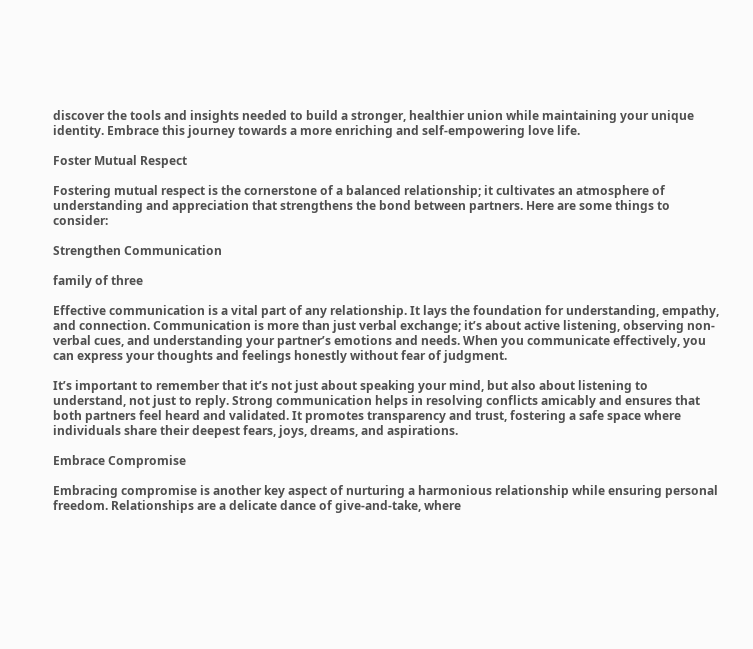discover the tools and insights needed to build a stronger, healthier union while maintaining your unique identity. Embrace this journey towards a more enriching and self-empowering love life.

Foster Mutual Respect

Fostering mutual respect is the cornerstone of a balanced relationship; it cultivates an atmosphere of understanding and appreciation that strengthens the bond between partners. Here are some things to consider:

Strengthen Communication

family of three

Effective communication is a vital part of any relationship. It lays the foundation for understanding, empathy, and connection. Communication is more than just verbal exchange; it’s about active listening, observing non-verbal cues, and understanding your partner’s emotions and needs. When you communicate effectively, you can express your thoughts and feelings honestly without fear of judgment.

It’s important to remember that it’s not just about speaking your mind, but also about listening to understand, not just to reply. Strong communication helps in resolving conflicts amicably and ensures that both partners feel heard and validated. It promotes transparency and trust, fostering a safe space where individuals share their deepest fears, joys, dreams, and aspirations.

Embrace Compromise

Embracing compromise is another key aspect of nurturing a harmonious relationship while ensuring personal freedom. Relationships are a delicate dance of give-and-take, where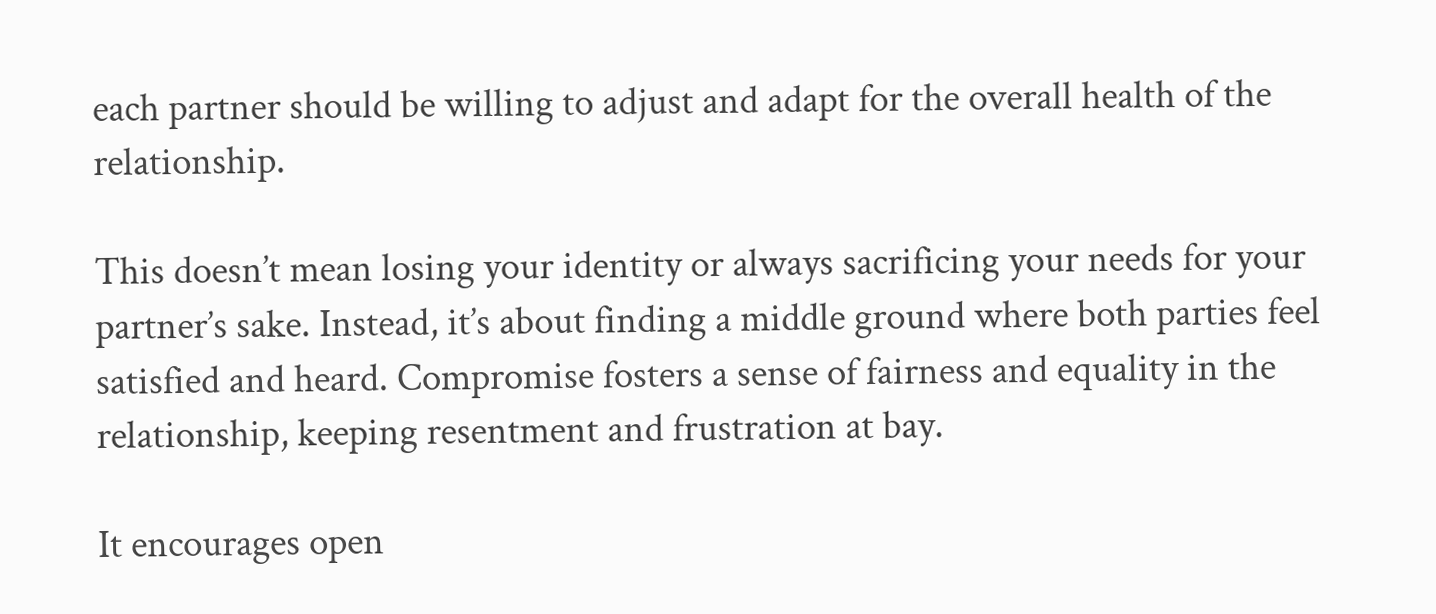each partner should be willing to adjust and adapt for the overall health of the relationship.

This doesn’t mean losing your identity or always sacrificing your needs for your partner’s sake. Instead, it’s about finding a middle ground where both parties feel satisfied and heard. Compromise fosters a sense of fairness and equality in the relationship, keeping resentment and frustration at bay.

It encourages open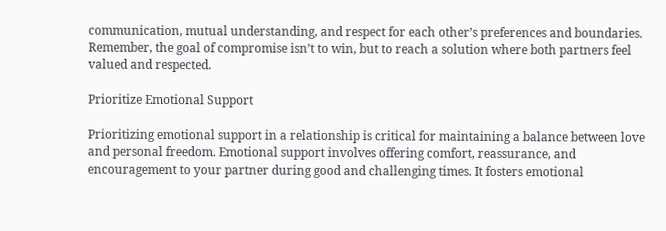communication, mutual understanding, and respect for each other’s preferences and boundaries. Remember, the goal of compromise isn’t to win, but to reach a solution where both partners feel valued and respected.

Prioritize Emotional Support

Prioritizing emotional support in a relationship is critical for maintaining a balance between love and personal freedom. Emotional support involves offering comfort, reassurance, and encouragement to your partner during good and challenging times. It fosters emotional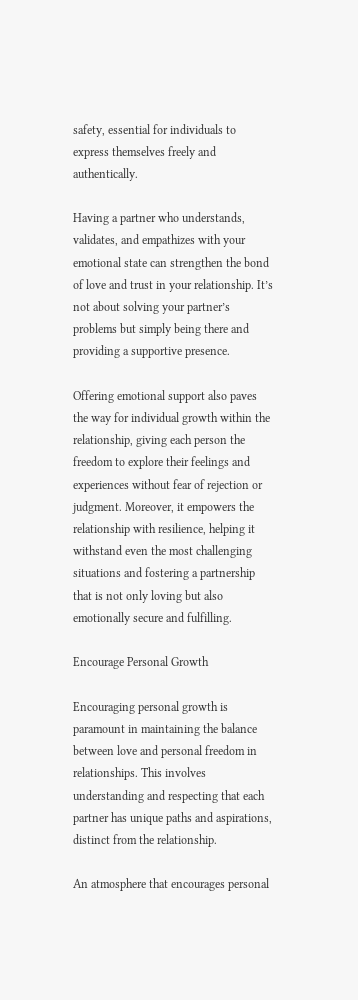safety, essential for individuals to express themselves freely and authentically.

Having a partner who understands, validates, and empathizes with your emotional state can strengthen the bond of love and trust in your relationship. It’s not about solving your partner’s problems but simply being there and providing a supportive presence.

Offering emotional support also paves the way for individual growth within the relationship, giving each person the freedom to explore their feelings and experiences without fear of rejection or judgment. Moreover, it empowers the relationship with resilience, helping it withstand even the most challenging situations and fostering a partnership that is not only loving but also emotionally secure and fulfilling.

Encourage Personal Growth

Encouraging personal growth is paramount in maintaining the balance between love and personal freedom in relationships. This involves understanding and respecting that each partner has unique paths and aspirations, distinct from the relationship.

An atmosphere that encourages personal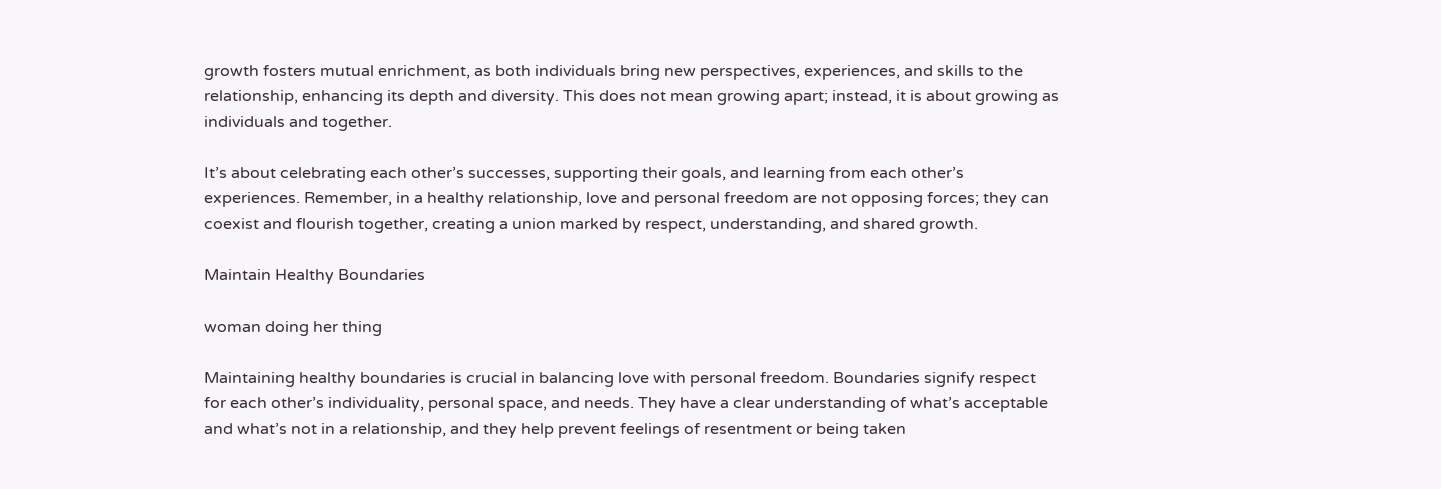growth fosters mutual enrichment, as both individuals bring new perspectives, experiences, and skills to the relationship, enhancing its depth and diversity. This does not mean growing apart; instead, it is about growing as individuals and together.

It’s about celebrating each other’s successes, supporting their goals, and learning from each other’s experiences. Remember, in a healthy relationship, love and personal freedom are not opposing forces; they can coexist and flourish together, creating a union marked by respect, understanding, and shared growth.

Maintain Healthy Boundaries

woman doing her thing

Maintaining healthy boundaries is crucial in balancing love with personal freedom. Boundaries signify respect for each other’s individuality, personal space, and needs. They have a clear understanding of what’s acceptable and what’s not in a relationship, and they help prevent feelings of resentment or being taken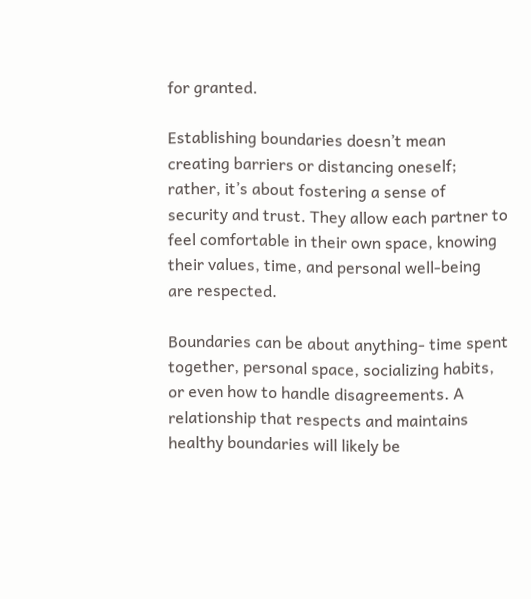for granted.

Establishing boundaries doesn’t mean creating barriers or distancing oneself; rather, it’s about fostering a sense of security and trust. They allow each partner to feel comfortable in their own space, knowing their values, time, and personal well-being are respected.

Boundaries can be about anything- time spent together, personal space, socializing habits, or even how to handle disagreements. A relationship that respects and maintains healthy boundaries will likely be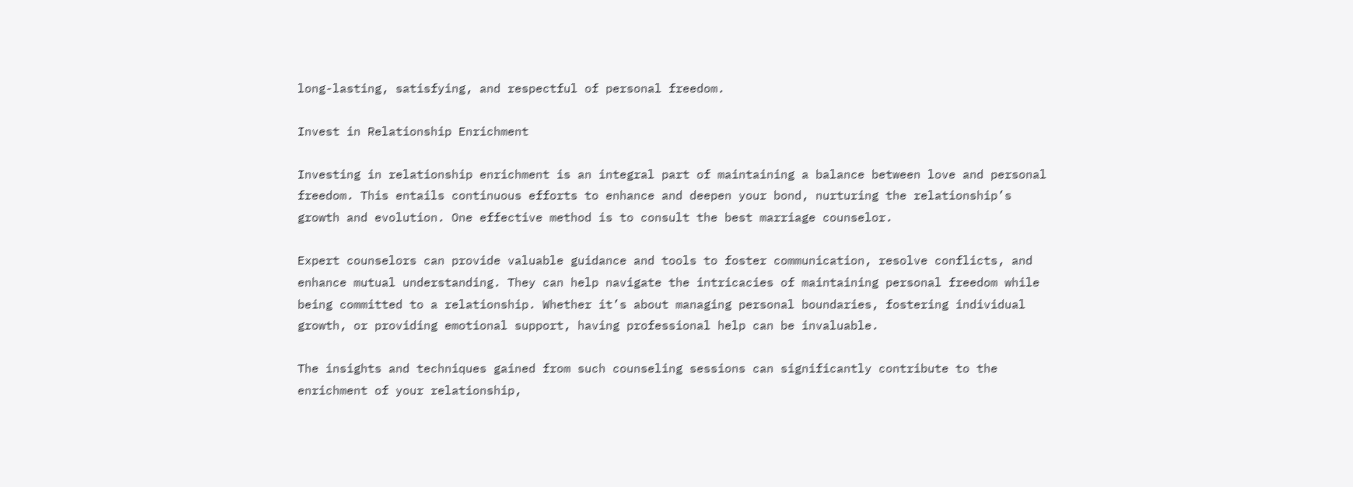long-lasting, satisfying, and respectful of personal freedom.

Invest in Relationship Enrichment

Investing in relationship enrichment is an integral part of maintaining a balance between love and personal freedom. This entails continuous efforts to enhance and deepen your bond, nurturing the relationship’s growth and evolution. One effective method is to consult the best marriage counselor.

Expert counselors can provide valuable guidance and tools to foster communication, resolve conflicts, and enhance mutual understanding. They can help navigate the intricacies of maintaining personal freedom while being committed to a relationship. Whether it’s about managing personal boundaries, fostering individual growth, or providing emotional support, having professional help can be invaluable.

The insights and techniques gained from such counseling sessions can significantly contribute to the enrichment of your relationship,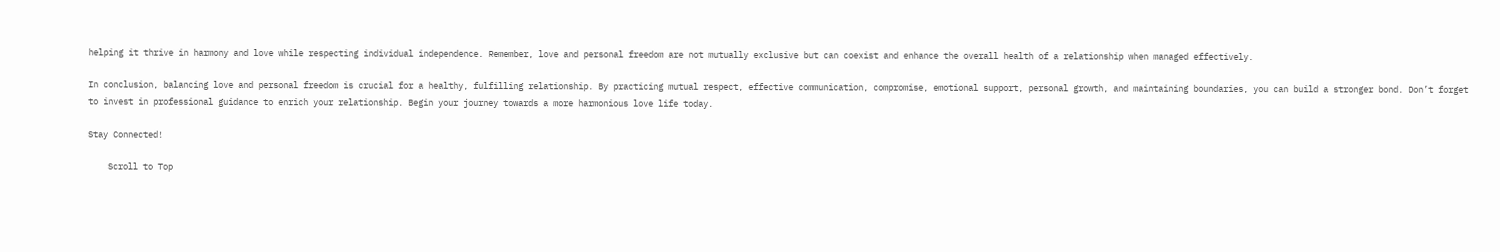helping it thrive in harmony and love while respecting individual independence. Remember, love and personal freedom are not mutually exclusive but can coexist and enhance the overall health of a relationship when managed effectively.

In conclusion, balancing love and personal freedom is crucial for a healthy, fulfilling relationship. By practicing mutual respect, effective communication, compromise, emotional support, personal growth, and maintaining boundaries, you can build a stronger bond. Don’t forget to invest in professional guidance to enrich your relationship. Begin your journey towards a more harmonious love life today.

Stay Connected!

    Scroll to Top